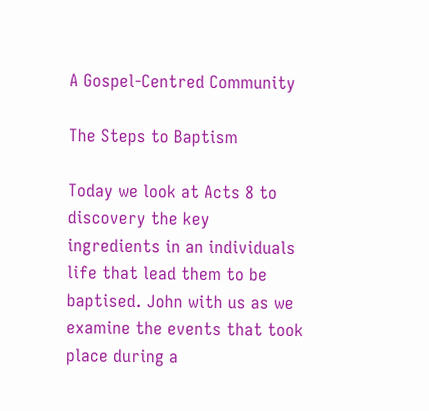A Gospel-Centred Community

The Steps to Baptism

Today we look at Acts 8 to discovery the key ingredients in an individuals life that lead them to be baptised. John with us as we examine the events that took place during a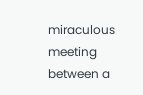miraculous meeting between a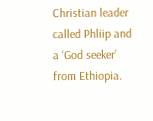Christian leader called Phliip and a ‘God seeker’ from Ethiopia.